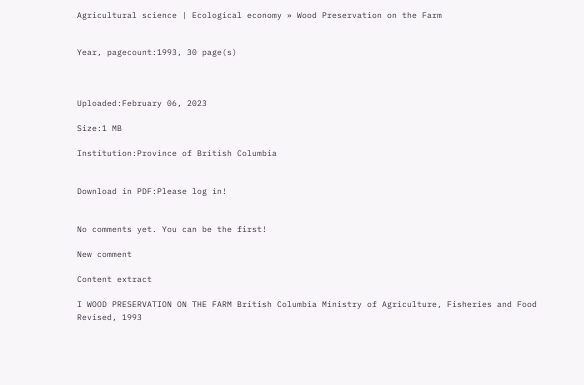Agricultural science | Ecological economy » Wood Preservation on the Farm


Year, pagecount:1993, 30 page(s)



Uploaded:February 06, 2023

Size:1 MB

Institution:Province of British Columbia


Download in PDF:Please log in!


No comments yet. You can be the first!

New comment

Content extract

I WOOD PRESERVATION ON THE FARM British Columbia Ministry of Agriculture, Fisheries and Food Revised, 1993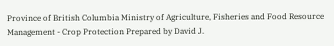Province of British Columbia Ministry of Agriculture, Fisheries and Food Resource Management - Crop Protection Prepared by David J.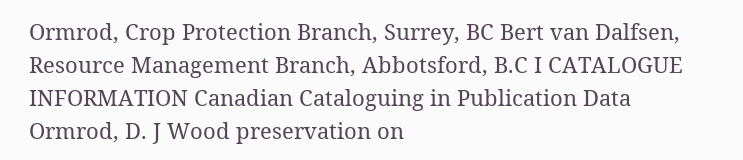Ormrod, Crop Protection Branch, Surrey, BC Bert van Dalfsen, Resource Management Branch, Abbotsford, B.C I CATALOGUE INFORMATION Canadian Cataloguing in Publication Data Ormrod, D. J Wood preservation on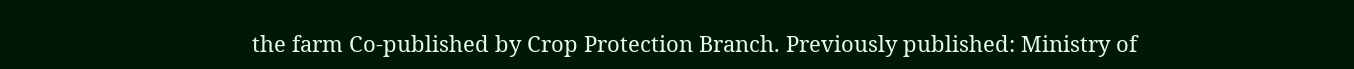the farm Co-published by Crop Protection Branch. Previously published: Ministry of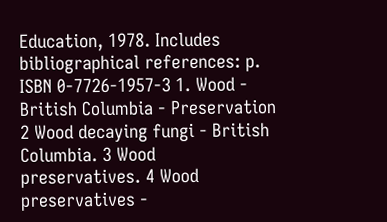Education, 1978. Includes bibliographical references: p. ISBN 0-7726-1957-3 1. Wood - British Columbia - Preservation 2 Wood decaying fungi - British Columbia. 3 Wood preservatives. 4 Wood preservatives -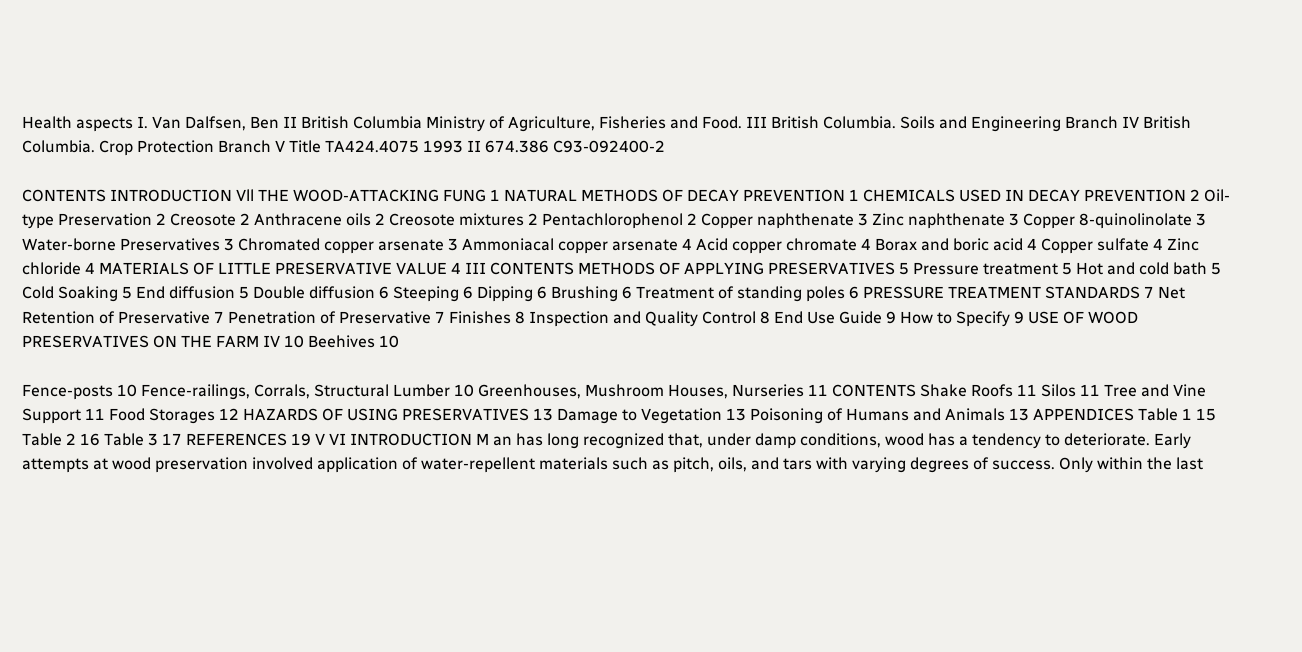Health aspects I. Van Dalfsen, Ben II British Columbia Ministry of Agriculture, Fisheries and Food. III British Columbia. Soils and Engineering Branch IV British Columbia. Crop Protection Branch V Title TA424.4075 1993 II 674.386 C93-092400-2

CONTENTS INTRODUCTION Vll THE WOOD-ATTACKING FUNG 1 NATURAL METHODS OF DECAY PREVENTION 1 CHEMICALS USED IN DECAY PREVENTION 2 Oil-type Preservation 2 Creosote 2 Anthracene oils 2 Creosote mixtures 2 Pentachlorophenol 2 Copper naphthenate 3 Zinc naphthenate 3 Copper 8-quinolinolate 3 Water-borne Preservatives 3 Chromated copper arsenate 3 Ammoniacal copper arsenate 4 Acid copper chromate 4 Borax and boric acid 4 Copper sulfate 4 Zinc chloride 4 MATERIALS OF LITTLE PRESERVATIVE VALUE 4 III CONTENTS METHODS OF APPLYING PRESERVATIVES 5 Pressure treatment 5 Hot and cold bath 5 Cold Soaking 5 End diffusion 5 Double diffusion 6 Steeping 6 Dipping 6 Brushing 6 Treatment of standing poles 6 PRESSURE TREATMENT STANDARDS 7 Net Retention of Preservative 7 Penetration of Preservative 7 Finishes 8 Inspection and Quality Control 8 End Use Guide 9 How to Specify 9 USE OF WOOD PRESERVATIVES ON THE FARM IV 10 Beehives 10

Fence-posts 10 Fence-railings, Corrals, Structural Lumber 10 Greenhouses, Mushroom Houses, Nurseries 11 CONTENTS Shake Roofs 11 Silos 11 Tree and Vine Support 11 Food Storages 12 HAZARDS OF USING PRESERVATIVES 13 Damage to Vegetation 13 Poisoning of Humans and Animals 13 APPENDICES Table 1 15 Table 2 16 Table 3 17 REFERENCES 19 V VI INTRODUCTION M an has long recognized that, under damp conditions, wood has a tendency to deteriorate. Early attempts at wood preservation involved application of water-repellent materials such as pitch, oils, and tars with varying degrees of success. Only within the last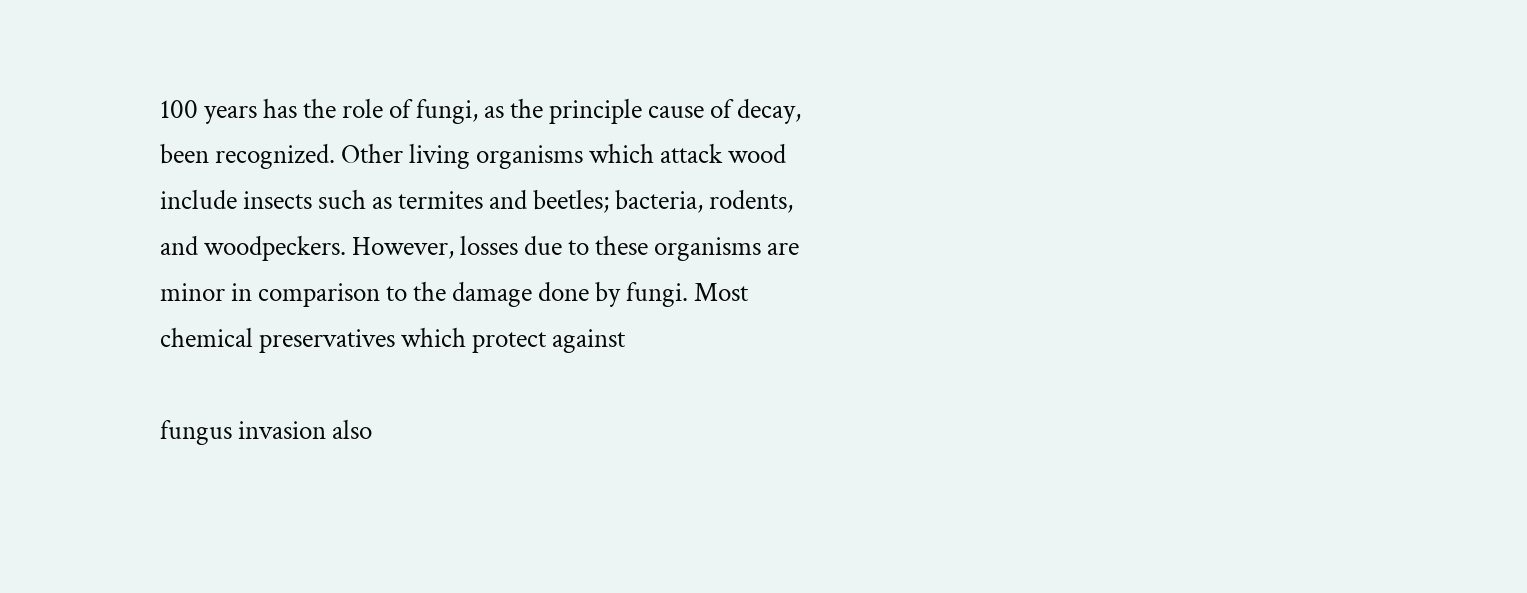100 years has the role of fungi, as the principle cause of decay, been recognized. Other living organisms which attack wood include insects such as termites and beetles; bacteria, rodents, and woodpeckers. However, losses due to these organisms are minor in comparison to the damage done by fungi. Most chemical preservatives which protect against

fungus invasion also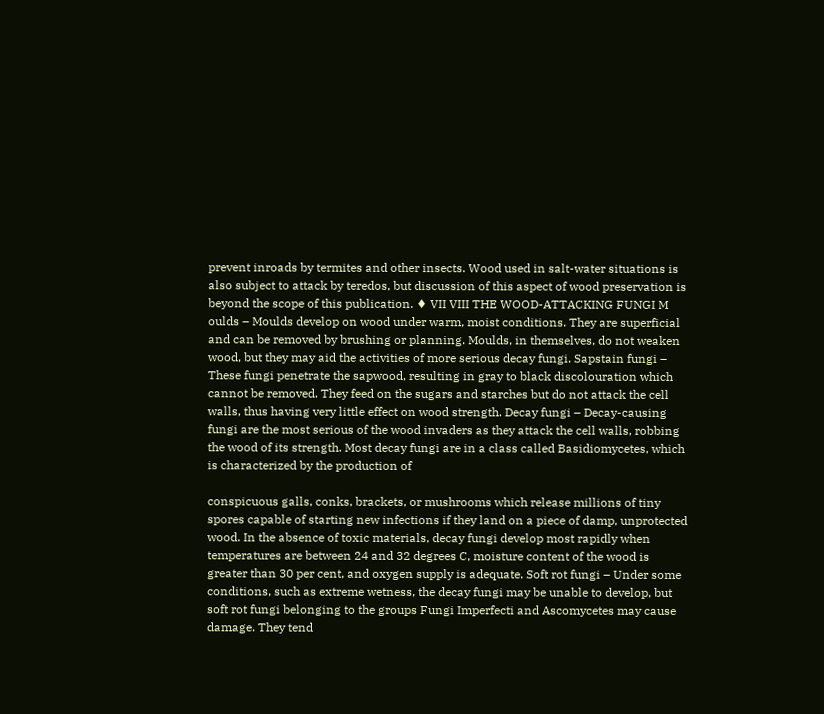prevent inroads by termites and other insects. Wood used in salt-water situations is also subject to attack by teredos, but discussion of this aspect of wood preservation is beyond the scope of this publication. ♦ VII VIII THE WOOD-ATTACKING FUNGI M oulds – Moulds develop on wood under warm, moist conditions. They are superficial and can be removed by brushing or planning. Moulds, in themselves, do not weaken wood, but they may aid the activities of more serious decay fungi. Sapstain fungi – These fungi penetrate the sapwood, resulting in gray to black discolouration which cannot be removed. They feed on the sugars and starches but do not attack the cell walls, thus having very little effect on wood strength. Decay fungi – Decay-causing fungi are the most serious of the wood invaders as they attack the cell walls, robbing the wood of its strength. Most decay fungi are in a class called Basidiomycetes, which is characterized by the production of

conspicuous galls, conks, brackets, or mushrooms which release millions of tiny spores capable of starting new infections if they land on a piece of damp, unprotected wood. In the absence of toxic materials, decay fungi develop most rapidly when temperatures are between 24 and 32 degrees C, moisture content of the wood is greater than 30 per cent, and oxygen supply is adequate. Soft rot fungi – Under some conditions, such as extreme wetness, the decay fungi may be unable to develop, but soft rot fungi belonging to the groups Fungi Imperfecti and Ascomycetes may cause damage. They tend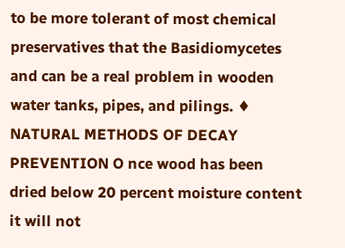to be more tolerant of most chemical preservatives that the Basidiomycetes and can be a real problem in wooden water tanks, pipes, and pilings. ♦ NATURAL METHODS OF DECAY PREVENTION O nce wood has been dried below 20 percent moisture content it will not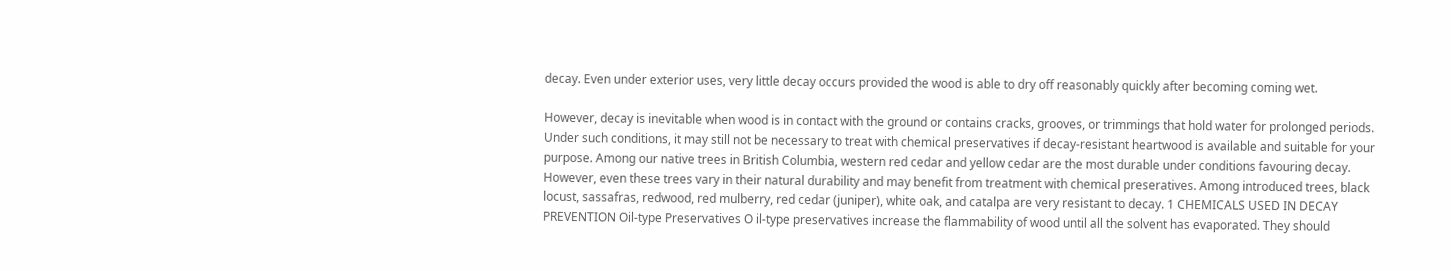decay. Even under exterior uses, very little decay occurs provided the wood is able to dry off reasonably quickly after becoming coming wet.

However, decay is inevitable when wood is in contact with the ground or contains cracks, grooves, or trimmings that hold water for prolonged periods. Under such conditions, it may still not be necessary to treat with chemical preservatives if decay-resistant heartwood is available and suitable for your purpose. Among our native trees in British Columbia, western red cedar and yellow cedar are the most durable under conditions favouring decay. However, even these trees vary in their natural durability and may benefit from treatment with chemical preseratives. Among introduced trees, black locust, sassafras, redwood, red mulberry, red cedar (juniper), white oak, and catalpa are very resistant to decay. 1 CHEMICALS USED IN DECAY PREVENTION Oil-type Preservatives O il-type preservatives increase the flammability of wood until all the solvent has evaporated. They should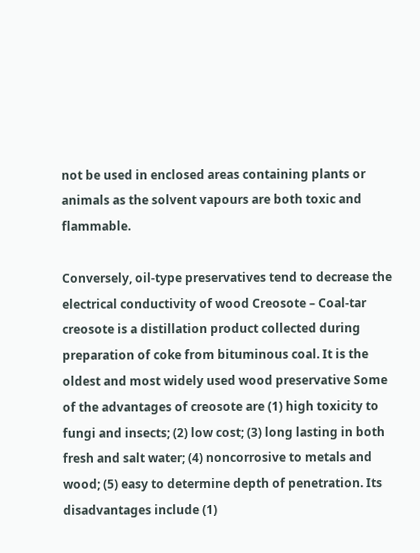not be used in enclosed areas containing plants or animals as the solvent vapours are both toxic and flammable.

Conversely, oil-type preservatives tend to decrease the electrical conductivity of wood Creosote – Coal-tar creosote is a distillation product collected during preparation of coke from bituminous coal. It is the oldest and most widely used wood preservative Some of the advantages of creosote are (1) high toxicity to fungi and insects; (2) low cost; (3) long lasting in both fresh and salt water; (4) noncorrosive to metals and wood; (5) easy to determine depth of penetration. Its disadvantages include (1)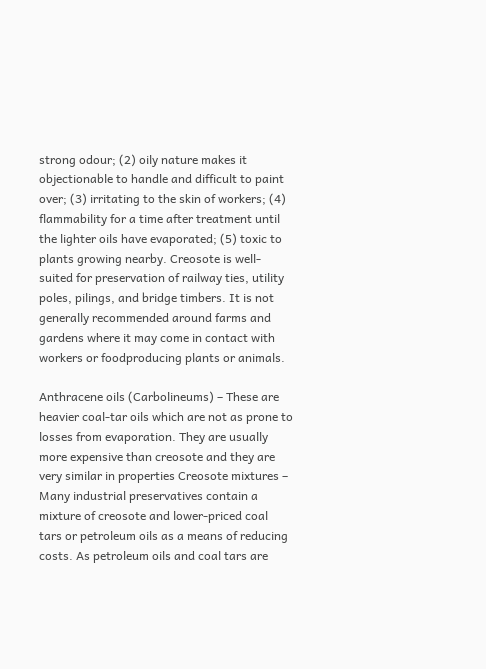strong odour; (2) oily nature makes it objectionable to handle and difficult to paint over; (3) irritating to the skin of workers; (4) flammability for a time after treatment until the lighter oils have evaporated; (5) toxic to plants growing nearby. Creosote is well-suited for preservation of railway ties, utility poles, pilings, and bridge timbers. It is not generally recommended around farms and gardens where it may come in contact with workers or foodproducing plants or animals.

Anthracene oils (Carbolineums) – These are heavier coal-tar oils which are not as prone to losses from evaporation. They are usually more expensive than creosote and they are very similar in properties Creosote mixtures – Many industrial preservatives contain a mixture of creosote and lower-priced coal tars or petroleum oils as a means of reducing costs. As petroleum oils and coal tars are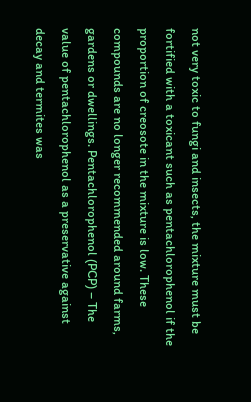not very toxic to fungi and insects, the mixture must be fortified with a toxicant such as pentachlorophenol if the proportion of creosote in the mixture is low. These compounds are no longer recommended around farms, gardens or dwellings. Pentachlorophenol (PCP) – The value of pentachlorophenol as a preservative against decay and termites was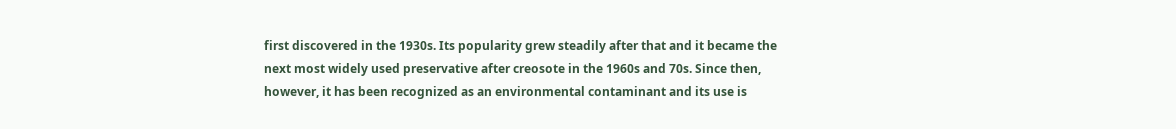first discovered in the 1930s. Its popularity grew steadily after that and it became the next most widely used preservative after creosote in the 1960s and 70s. Since then, however, it has been recognized as an environmental contaminant and its use is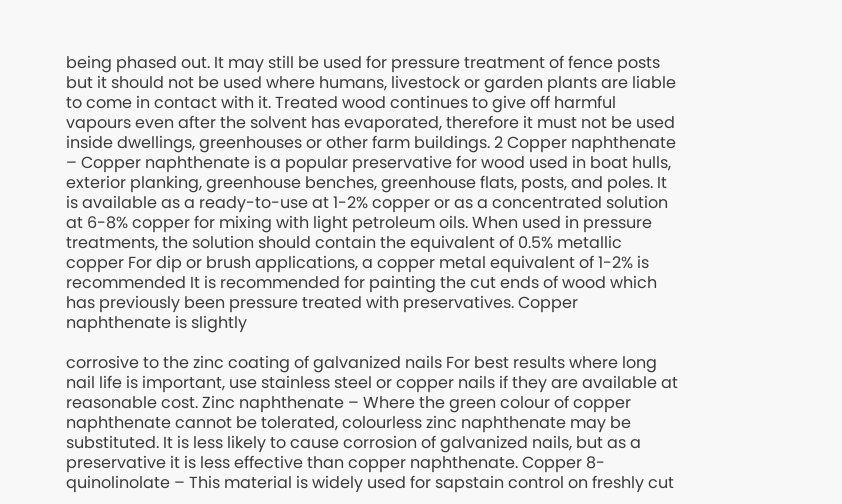being phased out. It may still be used for pressure treatment of fence posts but it should not be used where humans, livestock or garden plants are liable to come in contact with it. Treated wood continues to give off harmful vapours even after the solvent has evaporated, therefore it must not be used inside dwellings, greenhouses or other farm buildings. 2 Copper naphthenate – Copper naphthenate is a popular preservative for wood used in boat hulls, exterior planking, greenhouse benches, greenhouse flats, posts, and poles. It is available as a ready-to-use at 1-2% copper or as a concentrated solution at 6-8% copper for mixing with light petroleum oils. When used in pressure treatments, the solution should contain the equivalent of 0.5% metallic copper For dip or brush applications, a copper metal equivalent of 1-2% is recommended It is recommended for painting the cut ends of wood which has previously been pressure treated with preservatives. Copper naphthenate is slightly

corrosive to the zinc coating of galvanized nails For best results where long nail life is important, use stainless steel or copper nails if they are available at reasonable cost. Zinc naphthenate – Where the green colour of copper naphthenate cannot be tolerated, colourless zinc naphthenate may be substituted. It is less likely to cause corrosion of galvanized nails, but as a preservative it is less effective than copper naphthenate. Copper 8-quinolinolate – This material is widely used for sapstain control on freshly cut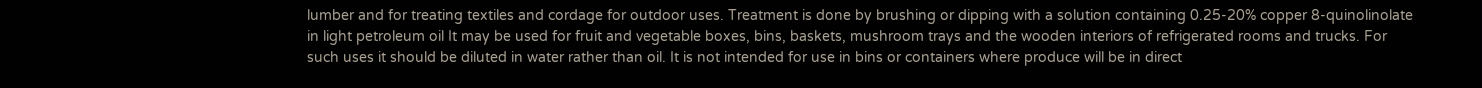lumber and for treating textiles and cordage for outdoor uses. Treatment is done by brushing or dipping with a solution containing 0.25-20% copper 8-quinolinolate in light petroleum oil It may be used for fruit and vegetable boxes, bins, baskets, mushroom trays and the wooden interiors of refrigerated rooms and trucks. For such uses it should be diluted in water rather than oil. It is not intended for use in bins or containers where produce will be in direct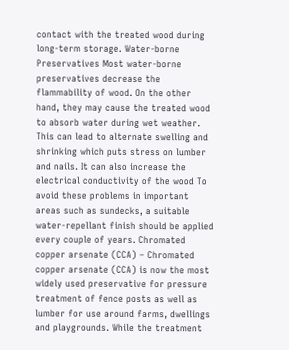contact with the treated wood during long-term storage. Water-borne Preservatives Most water-borne preservatives decrease the flammability of wood. On the other hand, they may cause the treated wood to absorb water during wet weather. This can lead to alternate swelling and shrinking which puts stress on lumber and nails. It can also increase the electrical conductivity of the wood To avoid these problems in important areas such as sundecks, a suitable water-repellant finish should be applied every couple of years. Chromated copper arsenate (CCA) – Chromated copper arsenate (CCA) is now the most widely used preservative for pressure treatment of fence posts as well as lumber for use around farms, dwellings and playgrounds. While the treatment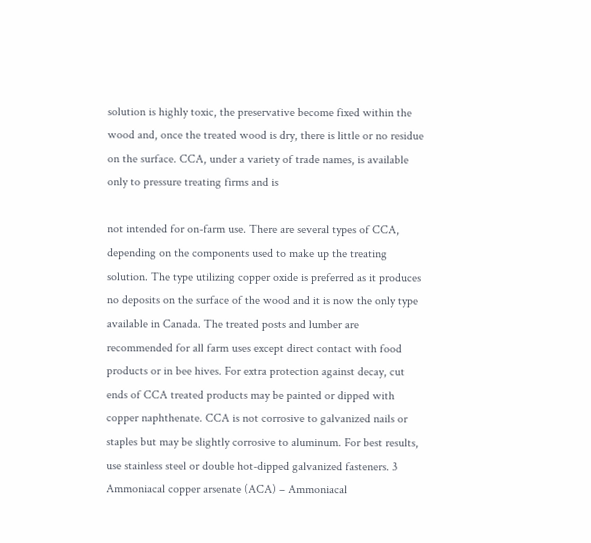solution is highly toxic, the preservative become fixed within the wood and, once the treated wood is dry, there is little or no residue on the surface. CCA, under a variety of trade names, is available only to pressure treating firms and is

not intended for on-farm use. There are several types of CCA, depending on the components used to make up the treating solution. The type utilizing copper oxide is preferred as it produces no deposits on the surface of the wood and it is now the only type available in Canada. The treated posts and lumber are recommended for all farm uses except direct contact with food products or in bee hives. For extra protection against decay, cut ends of CCA treated products may be painted or dipped with copper naphthenate. CCA is not corrosive to galvanized nails or staples but may be slightly corrosive to aluminum. For best results, use stainless steel or double hot-dipped galvanized fasteners. 3 Ammoniacal copper arsenate (ACA) – Ammoniacal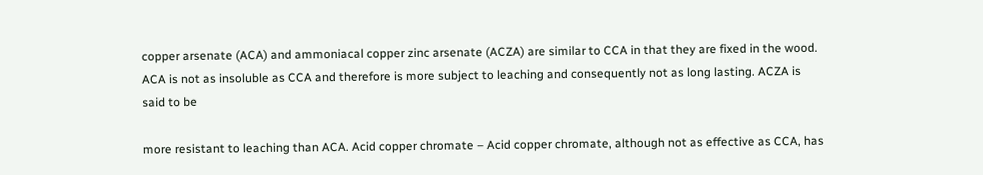copper arsenate (ACA) and ammoniacal copper zinc arsenate (ACZA) are similar to CCA in that they are fixed in the wood. ACA is not as insoluble as CCA and therefore is more subject to leaching and consequently not as long lasting. ACZA is said to be

more resistant to leaching than ACA. Acid copper chromate – Acid copper chromate, although not as effective as CCA, has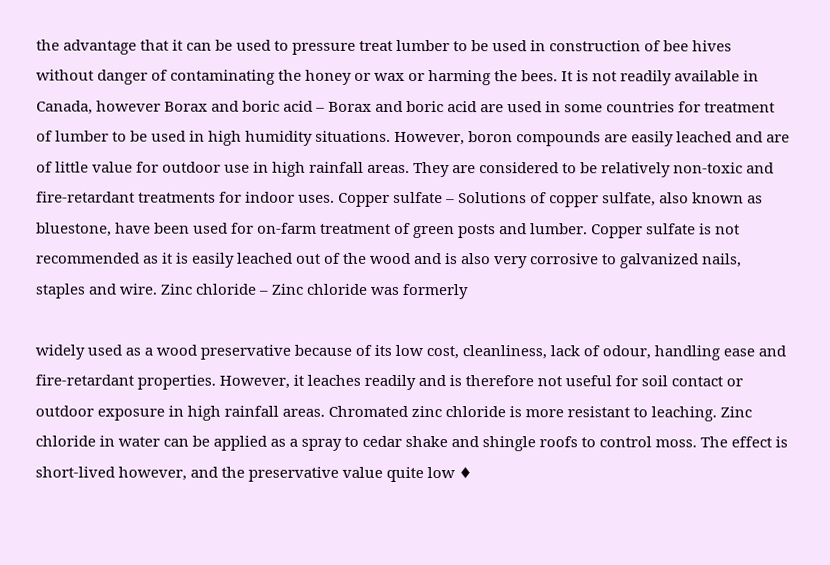the advantage that it can be used to pressure treat lumber to be used in construction of bee hives without danger of contaminating the honey or wax or harming the bees. It is not readily available in Canada, however Borax and boric acid – Borax and boric acid are used in some countries for treatment of lumber to be used in high humidity situations. However, boron compounds are easily leached and are of little value for outdoor use in high rainfall areas. They are considered to be relatively non-toxic and fire-retardant treatments for indoor uses. Copper sulfate – Solutions of copper sulfate, also known as bluestone, have been used for on-farm treatment of green posts and lumber. Copper sulfate is not recommended as it is easily leached out of the wood and is also very corrosive to galvanized nails, staples and wire. Zinc chloride – Zinc chloride was formerly

widely used as a wood preservative because of its low cost, cleanliness, lack of odour, handling ease and fire-retardant properties. However, it leaches readily and is therefore not useful for soil contact or outdoor exposure in high rainfall areas. Chromated zinc chloride is more resistant to leaching. Zinc chloride in water can be applied as a spray to cedar shake and shingle roofs to control moss. The effect is short-lived however, and the preservative value quite low ♦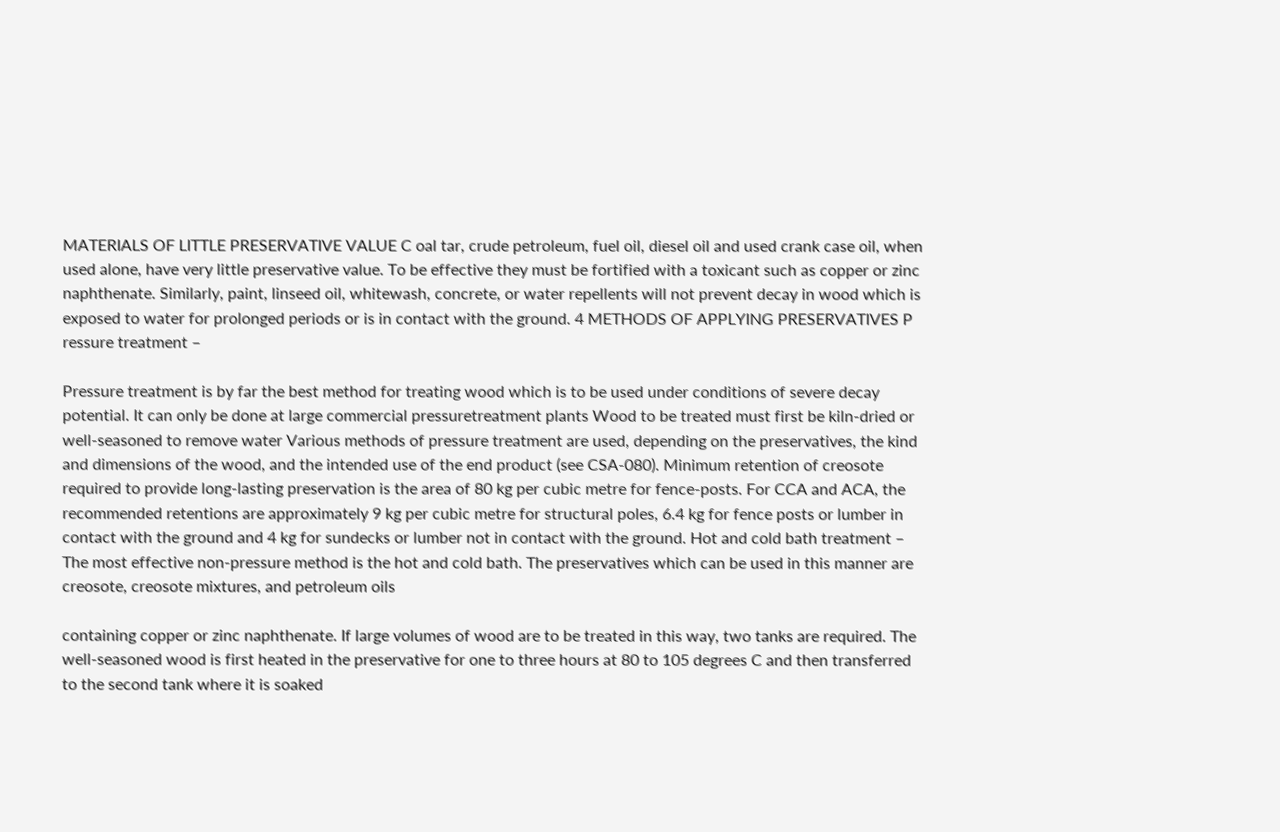MATERIALS OF LITTLE PRESERVATIVE VALUE C oal tar, crude petroleum, fuel oil, diesel oil and used crank case oil, when used alone, have very little preservative value. To be effective they must be fortified with a toxicant such as copper or zinc naphthenate. Similarly, paint, linseed oil, whitewash, concrete, or water repellents will not prevent decay in wood which is exposed to water for prolonged periods or is in contact with the ground. 4 METHODS OF APPLYING PRESERVATIVES P ressure treatment –

Pressure treatment is by far the best method for treating wood which is to be used under conditions of severe decay potential. It can only be done at large commercial pressuretreatment plants Wood to be treated must first be kiln-dried or well-seasoned to remove water Various methods of pressure treatment are used, depending on the preservatives, the kind and dimensions of the wood, and the intended use of the end product (see CSA-080). Minimum retention of creosote required to provide long-lasting preservation is the area of 80 kg per cubic metre for fence-posts. For CCA and ACA, the recommended retentions are approximately 9 kg per cubic metre for structural poles, 6.4 kg for fence posts or lumber in contact with the ground and 4 kg for sundecks or lumber not in contact with the ground. Hot and cold bath treatment – The most effective non-pressure method is the hot and cold bath. The preservatives which can be used in this manner are creosote, creosote mixtures, and petroleum oils

containing copper or zinc naphthenate. If large volumes of wood are to be treated in this way, two tanks are required. The well-seasoned wood is first heated in the preservative for one to three hours at 80 to 105 degrees C and then transferred to the second tank where it is soaked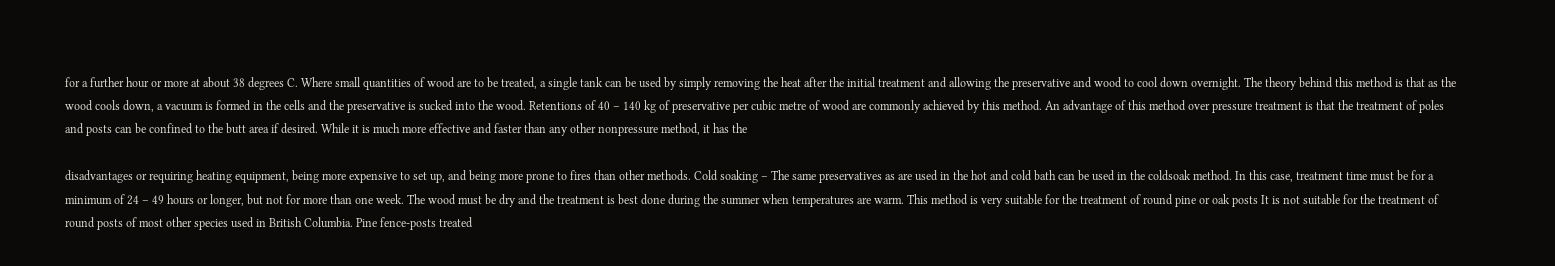for a further hour or more at about 38 degrees C. Where small quantities of wood are to be treated, a single tank can be used by simply removing the heat after the initial treatment and allowing the preservative and wood to cool down overnight. The theory behind this method is that as the wood cools down, a vacuum is formed in the cells and the preservative is sucked into the wood. Retentions of 40 – 140 kg of preservative per cubic metre of wood are commonly achieved by this method. An advantage of this method over pressure treatment is that the treatment of poles and posts can be confined to the butt area if desired. While it is much more effective and faster than any other nonpressure method, it has the

disadvantages or requiring heating equipment, being more expensive to set up, and being more prone to fires than other methods. Cold soaking – The same preservatives as are used in the hot and cold bath can be used in the coldsoak method. In this case, treatment time must be for a minimum of 24 – 49 hours or longer, but not for more than one week. The wood must be dry and the treatment is best done during the summer when temperatures are warm. This method is very suitable for the treatment of round pine or oak posts It is not suitable for the treatment of round posts of most other species used in British Columbia. Pine fence-posts treated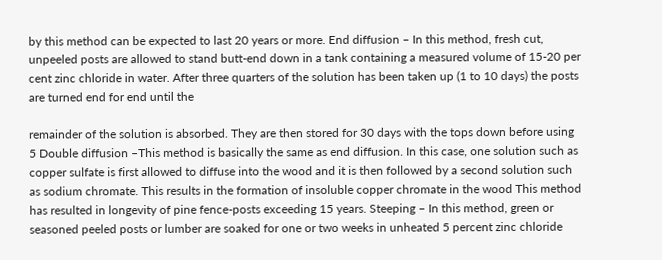by this method can be expected to last 20 years or more. End diffusion – In this method, fresh cut, unpeeled posts are allowed to stand butt-end down in a tank containing a measured volume of 15-20 per cent zinc chloride in water. After three quarters of the solution has been taken up (1 to 10 days) the posts are turned end for end until the

remainder of the solution is absorbed. They are then stored for 30 days with the tops down before using 5 Double diffusion –This method is basically the same as end diffusion. In this case, one solution such as copper sulfate is first allowed to diffuse into the wood and it is then followed by a second solution such as sodium chromate. This results in the formation of insoluble copper chromate in the wood This method has resulted in longevity of pine fence-posts exceeding 15 years. Steeping – In this method, green or seasoned peeled posts or lumber are soaked for one or two weeks in unheated 5 percent zinc chloride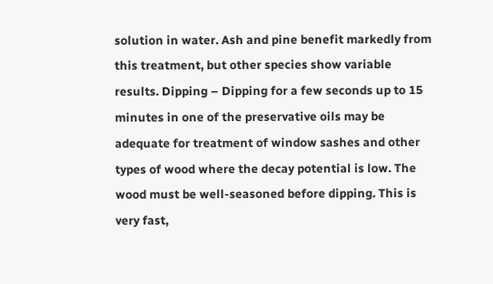solution in water. Ash and pine benefit markedly from this treatment, but other species show variable results. Dipping – Dipping for a few seconds up to 15 minutes in one of the preservative oils may be adequate for treatment of window sashes and other types of wood where the decay potential is low. The wood must be well-seasoned before dipping. This is very fast,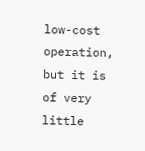low-cost operation, but it is of very little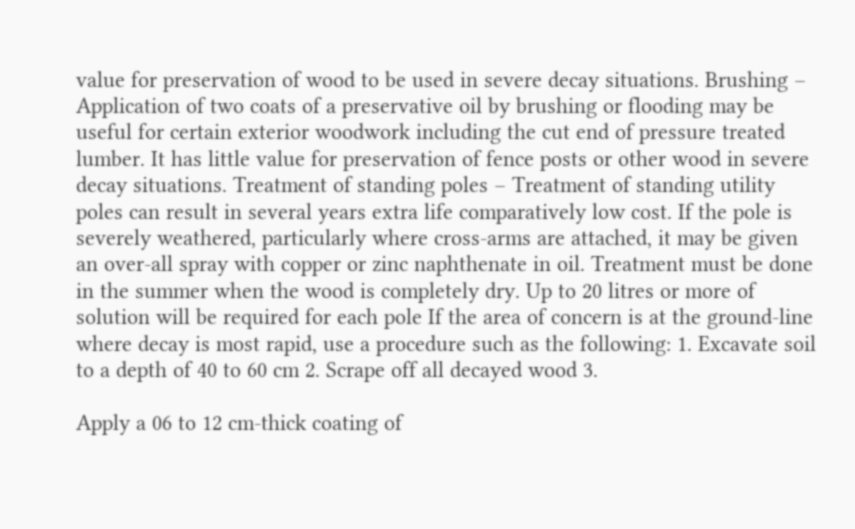value for preservation of wood to be used in severe decay situations. Brushing – Application of two coats of a preservative oil by brushing or flooding may be useful for certain exterior woodwork including the cut end of pressure treated lumber. It has little value for preservation of fence posts or other wood in severe decay situations. Treatment of standing poles – Treatment of standing utility poles can result in several years extra life comparatively low cost. If the pole is severely weathered, particularly where cross-arms are attached, it may be given an over-all spray with copper or zinc naphthenate in oil. Treatment must be done in the summer when the wood is completely dry. Up to 20 litres or more of solution will be required for each pole If the area of concern is at the ground-line where decay is most rapid, use a procedure such as the following: 1. Excavate soil to a depth of 40 to 60 cm 2. Scrape off all decayed wood 3.

Apply a 06 to 12 cm-thick coating of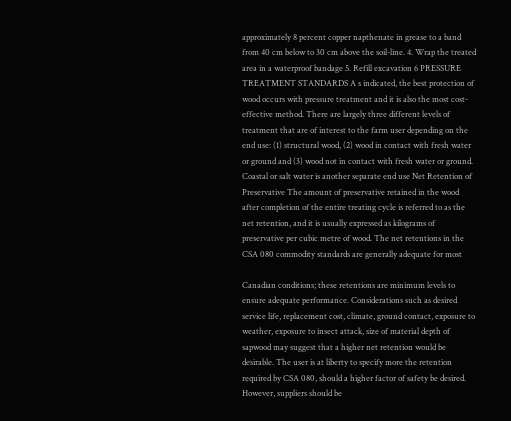approximately 8 percent copper napthenate in grease to a band from 40 cm below to 30 cm above the soil-line. 4. Wrap the treated area in a waterproof bandage 5. Refill excavation 6 PRESSURE TREATMENT STANDARDS A s indicated, the best protection of wood occurs with pressure treatment and it is also the most cost- effective method. There are largely three different levels of treatment that are of interest to the farm user depending on the end use: (1) structural wood, (2) wood in contact with fresh water or ground and (3) wood not in contact with fresh water or ground. Coastal or salt water is another separate end use Net Retention of Preservative The amount of preservative retained in the wood after completion of the entire treating cycle is referred to as the net retention, and it is usually expressed as kilograms of preservative per cubic metre of wood. The net retentions in the CSA 080 commodity standards are generally adequate for most

Canadian conditions; these retentions are minimum levels to ensure adequate performance. Considerations such as desired service life, replacement cost, climate, ground contact, exposure to weather, exposure to insect attack, size of material depth of sapwood may suggest that a higher net retention would be desirable. The user is at liberty to specify more the retention required by CSA 080, should a higher factor of safety be desired. However, suppliers should be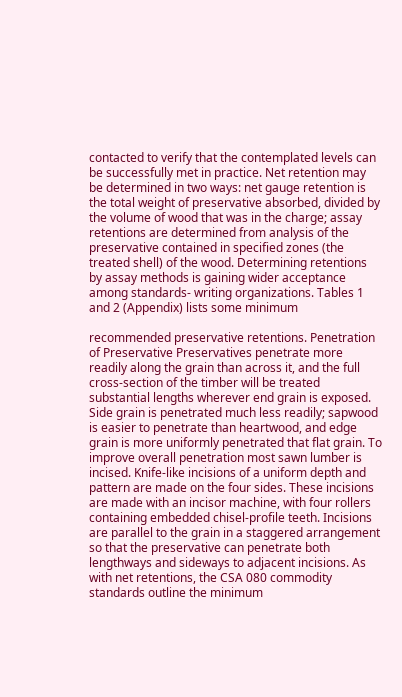contacted to verify that the contemplated levels can be successfully met in practice. Net retention may be determined in two ways: net gauge retention is the total weight of preservative absorbed, divided by the volume of wood that was in the charge; assay retentions are determined from analysis of the preservative contained in specified zones (the treated shell) of the wood. Determining retentions by assay methods is gaining wider acceptance among standards- writing organizations. Tables 1 and 2 (Appendix) lists some minimum

recommended preservative retentions. Penetration of Preservative Preservatives penetrate more readily along the grain than across it, and the full cross-section of the timber will be treated substantial lengths wherever end grain is exposed. Side grain is penetrated much less readily; sapwood is easier to penetrate than heartwood, and edge grain is more uniformly penetrated that flat grain. To improve overall penetration most sawn lumber is incised. Knife-like incisions of a uniform depth and pattern are made on the four sides. These incisions are made with an incisor machine, with four rollers containing embedded chisel-profile teeth. Incisions are parallel to the grain in a staggered arrangement so that the preservative can penetrate both lengthways and sideways to adjacent incisions. As with net retentions, the CSA 080 commodity standards outline the minimum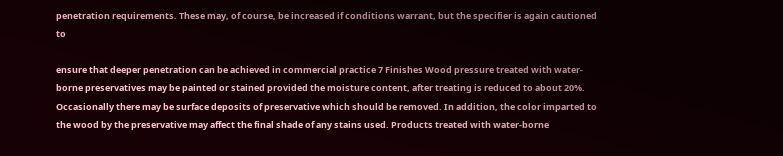penetration requirements. These may, of course, be increased if conditions warrant, but the specifier is again cautioned to

ensure that deeper penetration can be achieved in commercial practice 7 Finishes Wood pressure treated with water-borne preservatives may be painted or stained provided the moisture content, after treating is reduced to about 20%. Occasionally there may be surface deposits of preservative which should be removed. In addition, the color imparted to the wood by the preservative may affect the final shade of any stains used. Products treated with water-borne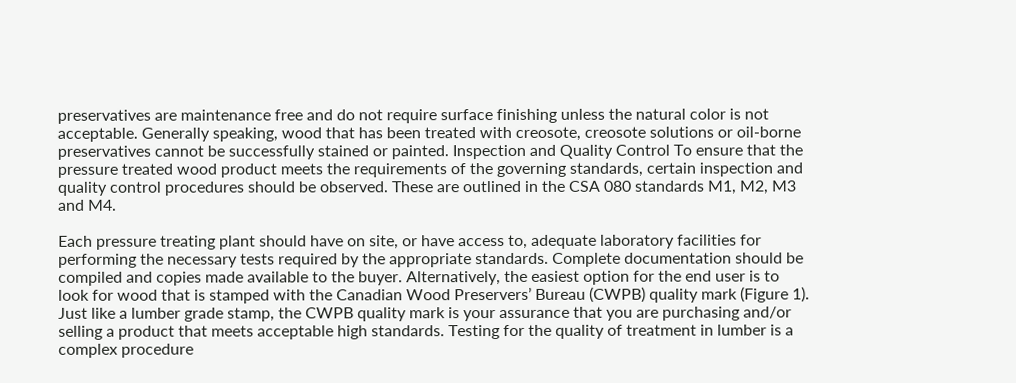preservatives are maintenance free and do not require surface finishing unless the natural color is not acceptable. Generally speaking, wood that has been treated with creosote, creosote solutions or oil-borne preservatives cannot be successfully stained or painted. Inspection and Quality Control To ensure that the pressure treated wood product meets the requirements of the governing standards, certain inspection and quality control procedures should be observed. These are outlined in the CSA 080 standards M1, M2, M3 and M4.

Each pressure treating plant should have on site, or have access to, adequate laboratory facilities for performing the necessary tests required by the appropriate standards. Complete documentation should be compiled and copies made available to the buyer. Alternatively, the easiest option for the end user is to look for wood that is stamped with the Canadian Wood Preservers’ Bureau (CWPB) quality mark (Figure 1). Just like a lumber grade stamp, the CWPB quality mark is your assurance that you are purchasing and/or selling a product that meets acceptable high standards. Testing for the quality of treatment in lumber is a complex procedure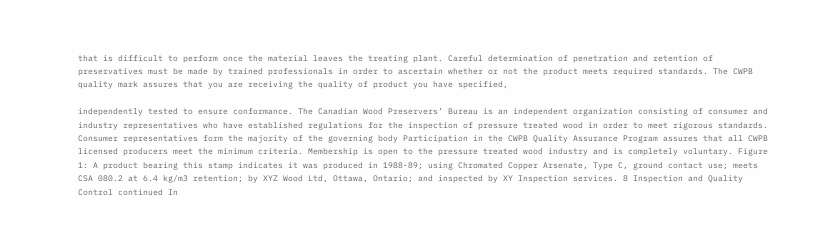that is difficult to perform once the material leaves the treating plant. Careful determination of penetration and retention of preservatives must be made by trained professionals in order to ascertain whether or not the product meets required standards. The CWPB quality mark assures that you are receiving the quality of product you have specified,

independently tested to ensure conformance. The Canadian Wood Preservers’ Bureau is an independent organization consisting of consumer and industry representatives who have established regulations for the inspection of pressure treated wood in order to meet rigorous standards. Consumer representatives form the majority of the governing body Participation in the CWPB Quality Assurance Program assures that all CWPB licensed producers meet the minimum criteria. Membership is open to the pressure treated wood industry and is completely voluntary. Figure 1: A product bearing this stamp indicates it was produced in 1988-89; using Chromated Copper Arsenate, Type C, ground contact use; meets CSA 080.2 at 6.4 kg/m3 retention; by XYZ Wood Ltd, Ottawa, Ontario; and inspected by XY Inspection services. 8 Inspection and Quality Control continued In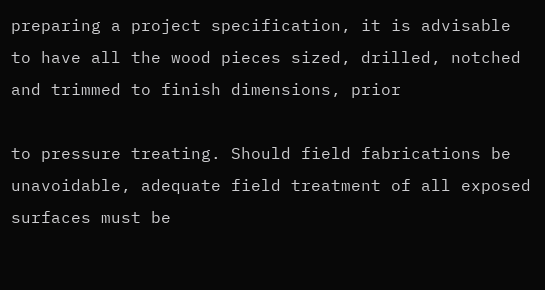preparing a project specification, it is advisable to have all the wood pieces sized, drilled, notched and trimmed to finish dimensions, prior

to pressure treating. Should field fabrications be unavoidable, adequate field treatment of all exposed surfaces must be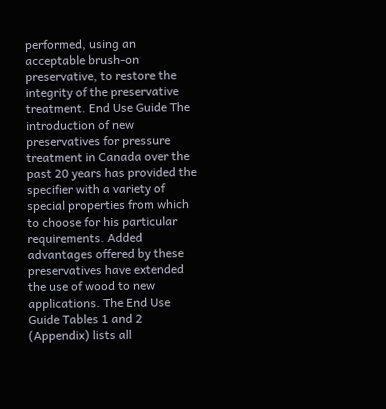performed, using an acceptable brush-on preservative, to restore the integrity of the preservative treatment. End Use Guide The introduction of new preservatives for pressure treatment in Canada over the past 20 years has provided the specifier with a variety of special properties from which to choose for his particular requirements. Added advantages offered by these preservatives have extended the use of wood to new applications. The End Use Guide Tables 1 and 2 (Appendix) lists all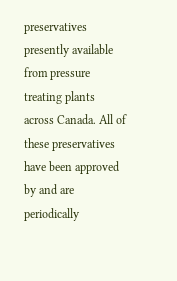preservatives presently available from pressure treating plants across Canada. All of these preservatives have been approved by and are periodically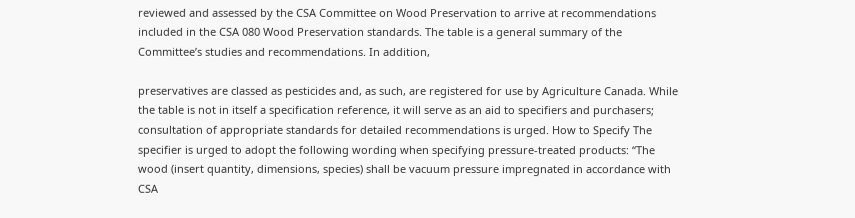reviewed and assessed by the CSA Committee on Wood Preservation to arrive at recommendations included in the CSA 080 Wood Preservation standards. The table is a general summary of the Committee’s studies and recommendations. In addition,

preservatives are classed as pesticides and, as such, are registered for use by Agriculture Canada. While the table is not in itself a specification reference, it will serve as an aid to specifiers and purchasers; consultation of appropriate standards for detailed recommendations is urged. How to Specify The specifier is urged to adopt the following wording when specifying pressure-treated products: “The wood (insert quantity, dimensions, species) shall be vacuum pressure impregnated in accordance with CSA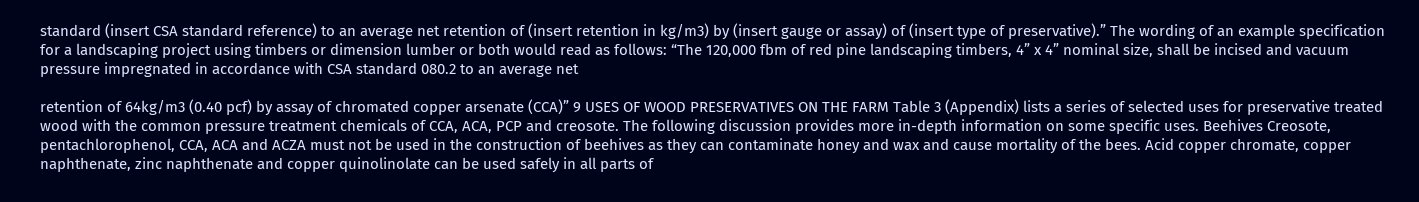standard (insert CSA standard reference) to an average net retention of (insert retention in kg/m3) by (insert gauge or assay) of (insert type of preservative).” The wording of an example specification for a landscaping project using timbers or dimension lumber or both would read as follows: “The 120,000 fbm of red pine landscaping timbers, 4” x 4” nominal size, shall be incised and vacuum pressure impregnated in accordance with CSA standard 080.2 to an average net

retention of 64kg/m3 (0.40 pcf) by assay of chromated copper arsenate (CCA)” 9 USES OF WOOD PRESERVATIVES ON THE FARM Table 3 (Appendix) lists a series of selected uses for preservative treated wood with the common pressure treatment chemicals of CCA, ACA, PCP and creosote. The following discussion provides more in-depth information on some specific uses. Beehives Creosote, pentachlorophenol, CCA, ACA and ACZA must not be used in the construction of beehives as they can contaminate honey and wax and cause mortality of the bees. Acid copper chromate, copper naphthenate, zinc naphthenate and copper quinolinolate can be used safely in all parts of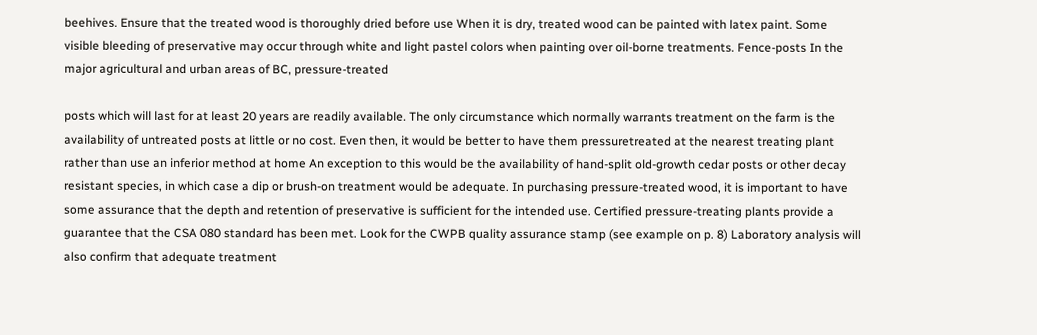beehives. Ensure that the treated wood is thoroughly dried before use When it is dry, treated wood can be painted with latex paint. Some visible bleeding of preservative may occur through white and light pastel colors when painting over oil-borne treatments. Fence-posts In the major agricultural and urban areas of BC, pressure-treated

posts which will last for at least 20 years are readily available. The only circumstance which normally warrants treatment on the farm is the availability of untreated posts at little or no cost. Even then, it would be better to have them pressuretreated at the nearest treating plant rather than use an inferior method at home An exception to this would be the availability of hand-split old-growth cedar posts or other decay resistant species, in which case a dip or brush-on treatment would be adequate. In purchasing pressure-treated wood, it is important to have some assurance that the depth and retention of preservative is sufficient for the intended use. Certified pressure-treating plants provide a guarantee that the CSA 080 standard has been met. Look for the CWPB quality assurance stamp (see example on p. 8) Laboratory analysis will also confirm that adequate treatment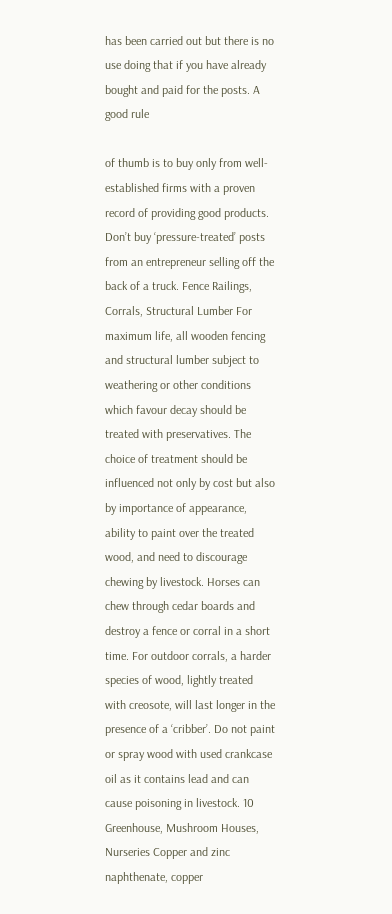has been carried out but there is no use doing that if you have already bought and paid for the posts. A good rule

of thumb is to buy only from well-established firms with a proven record of providing good products. Don’t buy ‘pressure-treated’ posts from an entrepreneur selling off the back of a truck. Fence Railings, Corrals, Structural Lumber For maximum life, all wooden fencing and structural lumber subject to weathering or other conditions which favour decay should be treated with preservatives. The choice of treatment should be influenced not only by cost but also by importance of appearance, ability to paint over the treated wood, and need to discourage chewing by livestock. Horses can chew through cedar boards and destroy a fence or corral in a short time. For outdoor corrals, a harder species of wood, lightly treated with creosote, will last longer in the presence of a ‘cribber’. Do not paint or spray wood with used crankcase oil as it contains lead and can cause poisoning in livestock. 10 Greenhouse, Mushroom Houses, Nurseries Copper and zinc naphthenate, copper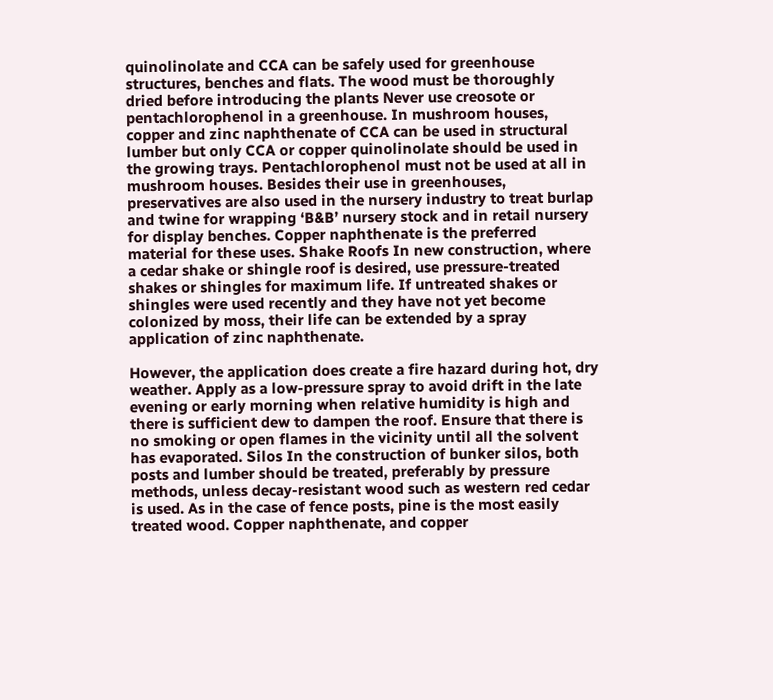quinolinolate and CCA can be safely used for greenhouse structures, benches and flats. The wood must be thoroughly dried before introducing the plants Never use creosote or pentachlorophenol in a greenhouse. In mushroom houses, copper and zinc naphthenate of CCA can be used in structural lumber but only CCA or copper quinolinolate should be used in the growing trays. Pentachlorophenol must not be used at all in mushroom houses. Besides their use in greenhouses, preservatives are also used in the nursery industry to treat burlap and twine for wrapping ‘B&B’ nursery stock and in retail nursery for display benches. Copper naphthenate is the preferred material for these uses. Shake Roofs In new construction, where a cedar shake or shingle roof is desired, use pressure-treated shakes or shingles for maximum life. If untreated shakes or shingles were used recently and they have not yet become colonized by moss, their life can be extended by a spray application of zinc naphthenate.

However, the application does create a fire hazard during hot, dry weather. Apply as a low-pressure spray to avoid drift in the late evening or early morning when relative humidity is high and there is sufficient dew to dampen the roof. Ensure that there is no smoking or open flames in the vicinity until all the solvent has evaporated. Silos In the construction of bunker silos, both posts and lumber should be treated, preferably by pressure methods, unless decay-resistant wood such as western red cedar is used. As in the case of fence posts, pine is the most easily treated wood. Copper naphthenate, and copper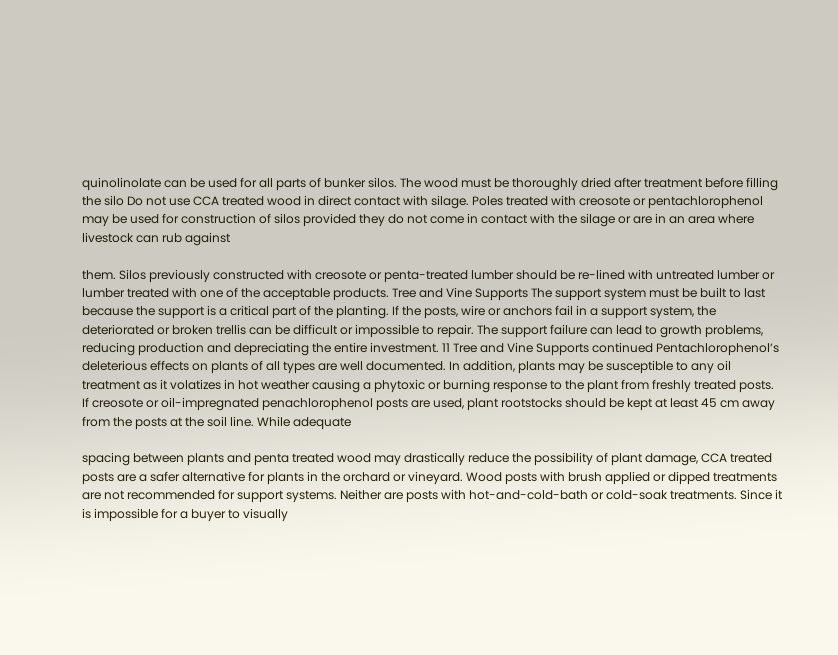quinolinolate can be used for all parts of bunker silos. The wood must be thoroughly dried after treatment before filling the silo Do not use CCA treated wood in direct contact with silage. Poles treated with creosote or pentachlorophenol may be used for construction of silos provided they do not come in contact with the silage or are in an area where livestock can rub against

them. Silos previously constructed with creosote or penta-treated lumber should be re-lined with untreated lumber or lumber treated with one of the acceptable products. Tree and Vine Supports The support system must be built to last because the support is a critical part of the planting. If the posts, wire or anchors fail in a support system, the deteriorated or broken trellis can be difficult or impossible to repair. The support failure can lead to growth problems, reducing production and depreciating the entire investment. 11 Tree and Vine Supports continued Pentachlorophenol’s deleterious effects on plants of all types are well documented. In addition, plants may be susceptible to any oil treatment as it volatizes in hot weather causing a phytoxic or burning response to the plant from freshly treated posts. If creosote or oil-impregnated penachlorophenol posts are used, plant rootstocks should be kept at least 45 cm away from the posts at the soil line. While adequate

spacing between plants and penta treated wood may drastically reduce the possibility of plant damage, CCA treated posts are a safer alternative for plants in the orchard or vineyard. Wood posts with brush applied or dipped treatments are not recommended for support systems. Neither are posts with hot-and-cold-bath or cold-soak treatments. Since it is impossible for a buyer to visually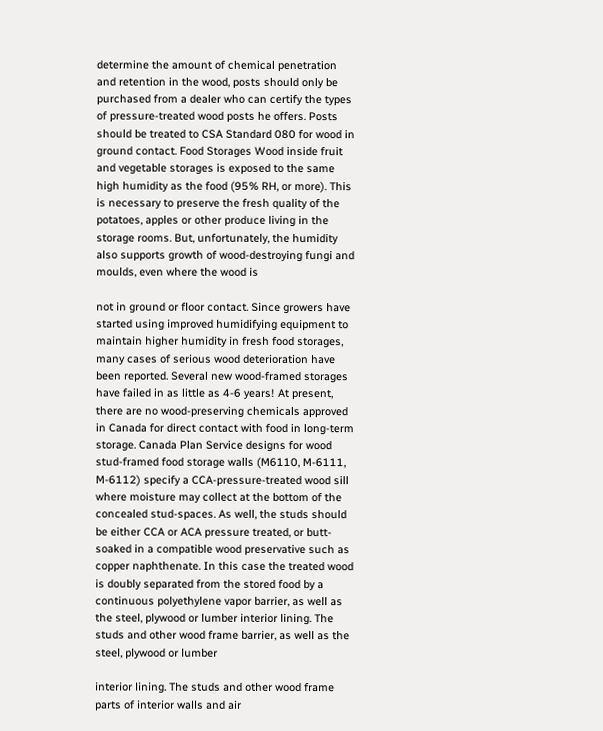determine the amount of chemical penetration and retention in the wood, posts should only be purchased from a dealer who can certify the types of pressure-treated wood posts he offers. Posts should be treated to CSA Standard 080 for wood in ground contact. Food Storages Wood inside fruit and vegetable storages is exposed to the same high humidity as the food (95% RH, or more). This is necessary to preserve the fresh quality of the potatoes, apples or other produce living in the storage rooms. But, unfortunately, the humidity also supports growth of wood-destroying fungi and moulds, even where the wood is

not in ground or floor contact. Since growers have started using improved humidifying equipment to maintain higher humidity in fresh food storages, many cases of serious wood deterioration have been reported. Several new wood-framed storages have failed in as little as 4-6 years! At present, there are no wood-preserving chemicals approved in Canada for direct contact with food in long-term storage. Canada Plan Service designs for wood stud-framed food storage walls (M6110, M-6111, M-6112) specify a CCA-pressure-treated wood sill where moisture may collect at the bottom of the concealed stud-spaces. As well, the studs should be either CCA or ACA pressure treated, or butt-soaked in a compatible wood preservative such as copper naphthenate. In this case the treated wood is doubly separated from the stored food by a continuous polyethylene vapor barrier, as well as the steel, plywood or lumber interior lining. The studs and other wood frame barrier, as well as the steel, plywood or lumber

interior lining. The studs and other wood frame parts of interior walls and air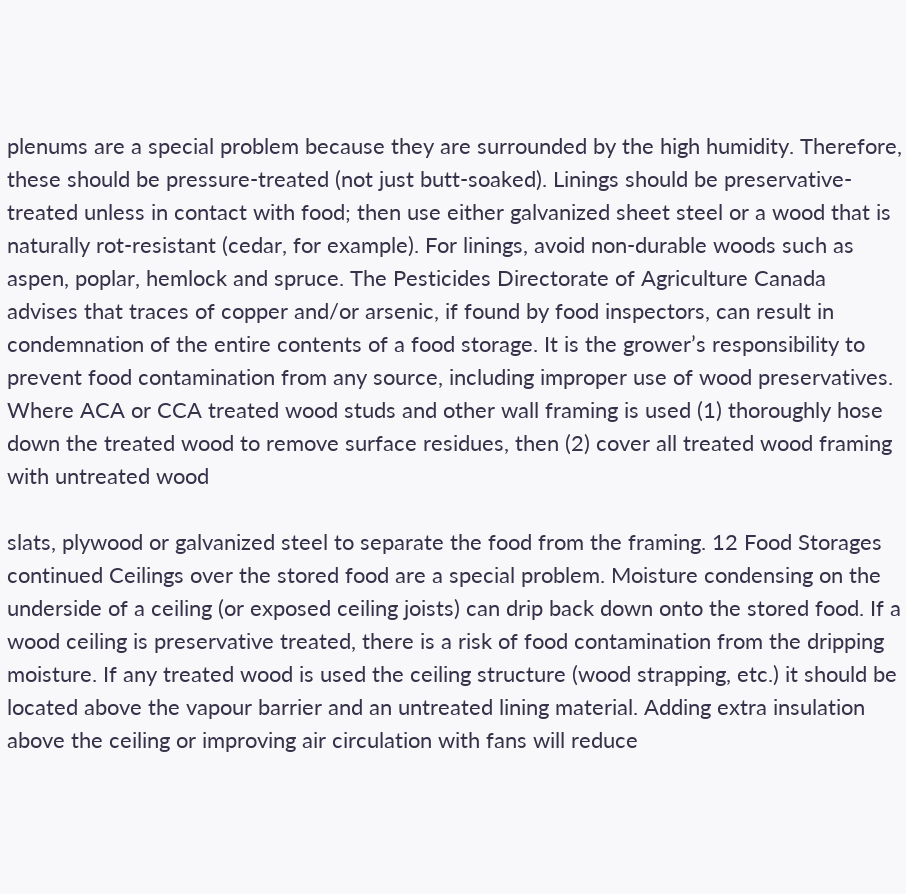plenums are a special problem because they are surrounded by the high humidity. Therefore, these should be pressure-treated (not just butt-soaked). Linings should be preservative-treated unless in contact with food; then use either galvanized sheet steel or a wood that is naturally rot-resistant (cedar, for example). For linings, avoid non-durable woods such as aspen, poplar, hemlock and spruce. The Pesticides Directorate of Agriculture Canada advises that traces of copper and/or arsenic, if found by food inspectors, can result in condemnation of the entire contents of a food storage. It is the grower’s responsibility to prevent food contamination from any source, including improper use of wood preservatives. Where ACA or CCA treated wood studs and other wall framing is used (1) thoroughly hose down the treated wood to remove surface residues, then (2) cover all treated wood framing with untreated wood

slats, plywood or galvanized steel to separate the food from the framing. 12 Food Storages continued Ceilings over the stored food are a special problem. Moisture condensing on the underside of a ceiling (or exposed ceiling joists) can drip back down onto the stored food. If a wood ceiling is preservative treated, there is a risk of food contamination from the dripping moisture. If any treated wood is used the ceiling structure (wood strapping, etc.) it should be located above the vapour barrier and an untreated lining material. Adding extra insulation above the ceiling or improving air circulation with fans will reduce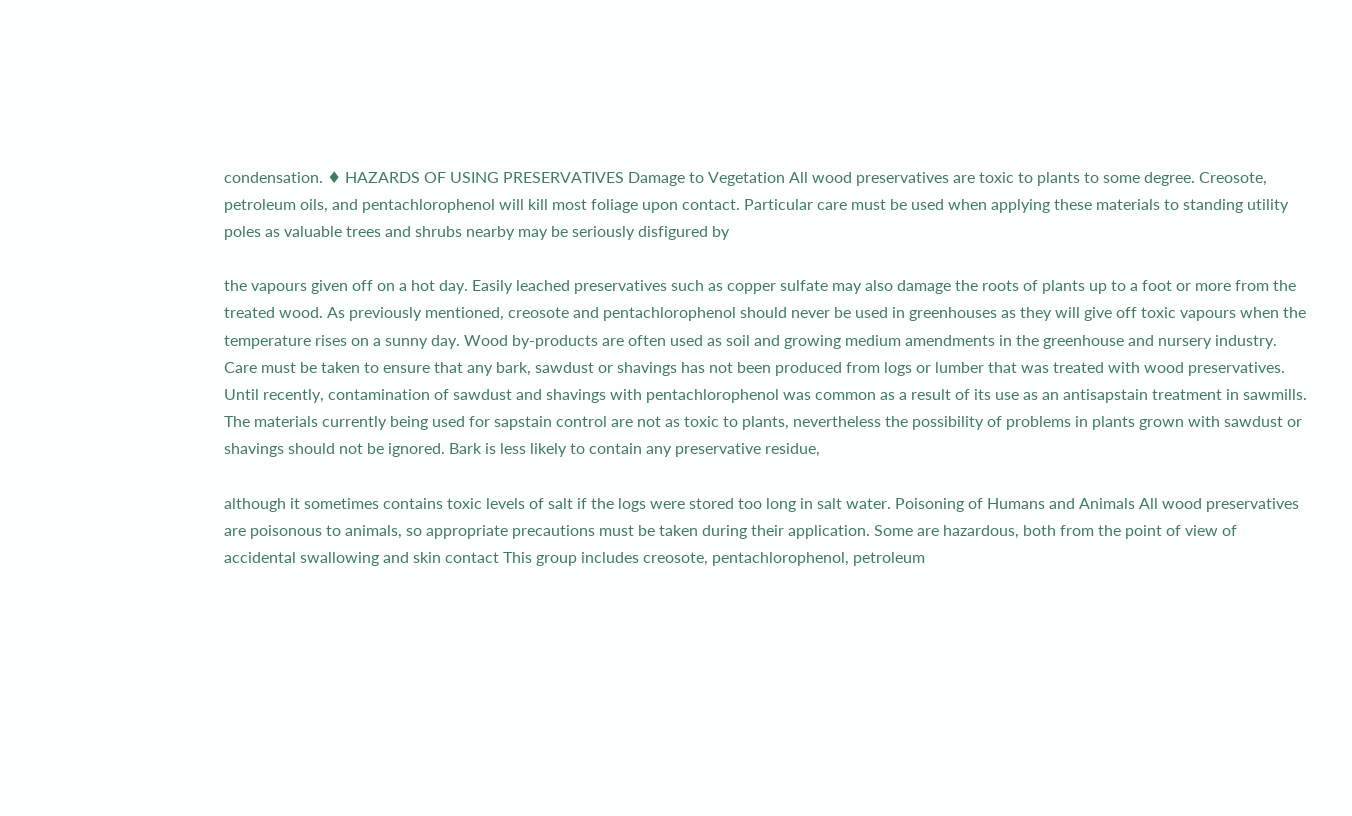condensation. ♦ HAZARDS OF USING PRESERVATIVES Damage to Vegetation All wood preservatives are toxic to plants to some degree. Creosote, petroleum oils, and pentachlorophenol will kill most foliage upon contact. Particular care must be used when applying these materials to standing utility poles as valuable trees and shrubs nearby may be seriously disfigured by

the vapours given off on a hot day. Easily leached preservatives such as copper sulfate may also damage the roots of plants up to a foot or more from the treated wood. As previously mentioned, creosote and pentachlorophenol should never be used in greenhouses as they will give off toxic vapours when the temperature rises on a sunny day. Wood by-products are often used as soil and growing medium amendments in the greenhouse and nursery industry. Care must be taken to ensure that any bark, sawdust or shavings has not been produced from logs or lumber that was treated with wood preservatives. Until recently, contamination of sawdust and shavings with pentachlorophenol was common as a result of its use as an antisapstain treatment in sawmills. The materials currently being used for sapstain control are not as toxic to plants, nevertheless the possibility of problems in plants grown with sawdust or shavings should not be ignored. Bark is less likely to contain any preservative residue,

although it sometimes contains toxic levels of salt if the logs were stored too long in salt water. Poisoning of Humans and Animals All wood preservatives are poisonous to animals, so appropriate precautions must be taken during their application. Some are hazardous, both from the point of view of accidental swallowing and skin contact This group includes creosote, pentachlorophenol, petroleum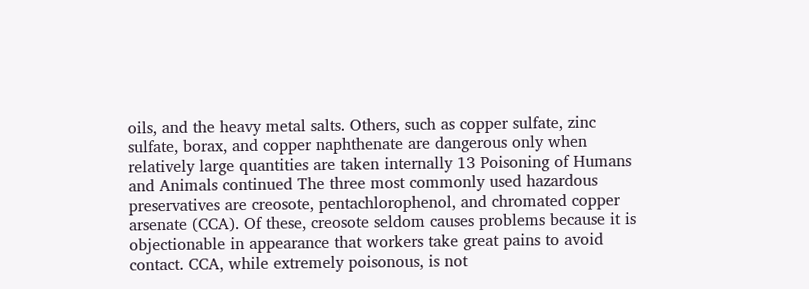oils, and the heavy metal salts. Others, such as copper sulfate, zinc sulfate, borax, and copper naphthenate are dangerous only when relatively large quantities are taken internally 13 Poisoning of Humans and Animals continued The three most commonly used hazardous preservatives are creosote, pentachlorophenol, and chromated copper arsenate (CCA). Of these, creosote seldom causes problems because it is objectionable in appearance that workers take great pains to avoid contact. CCA, while extremely poisonous, is not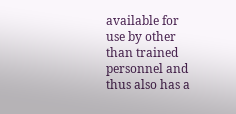available for use by other than trained personnel and thus also has a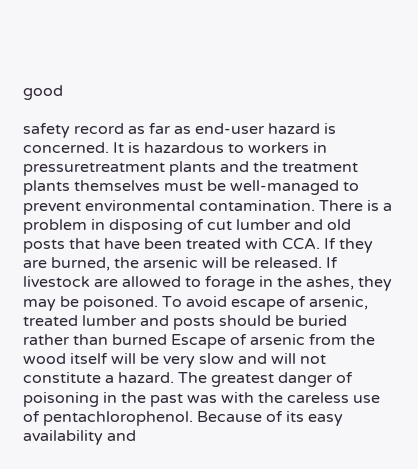good

safety record as far as end-user hazard is concerned. It is hazardous to workers in pressuretreatment plants and the treatment plants themselves must be well-managed to prevent environmental contamination. There is a problem in disposing of cut lumber and old posts that have been treated with CCA. If they are burned, the arsenic will be released. If livestock are allowed to forage in the ashes, they may be poisoned. To avoid escape of arsenic, treated lumber and posts should be buried rather than burned Escape of arsenic from the wood itself will be very slow and will not constitute a hazard. The greatest danger of poisoning in the past was with the careless use of pentachlorophenol. Because of its easy availability and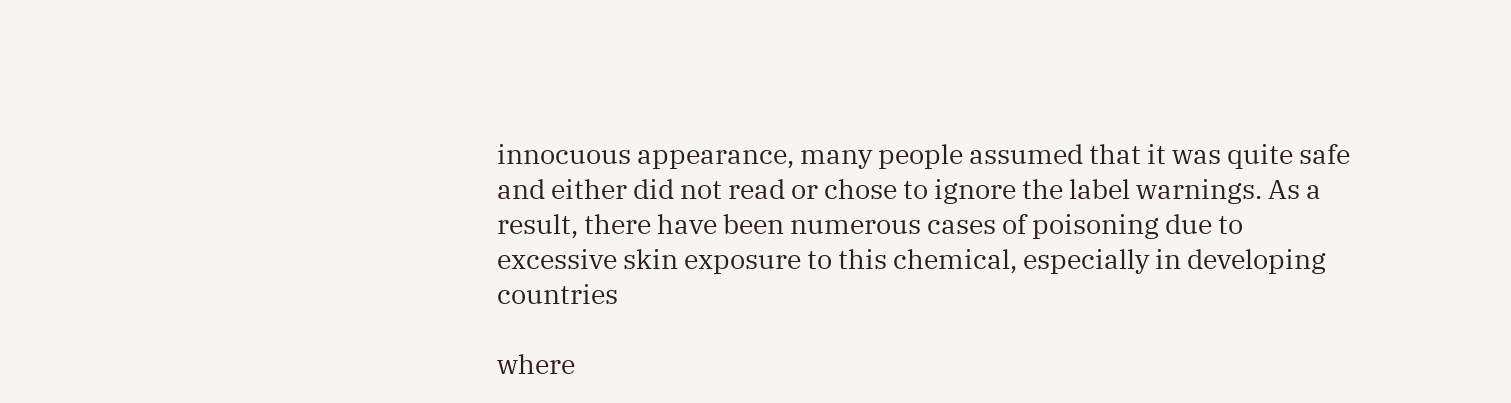innocuous appearance, many people assumed that it was quite safe and either did not read or chose to ignore the label warnings. As a result, there have been numerous cases of poisoning due to excessive skin exposure to this chemical, especially in developing countries

where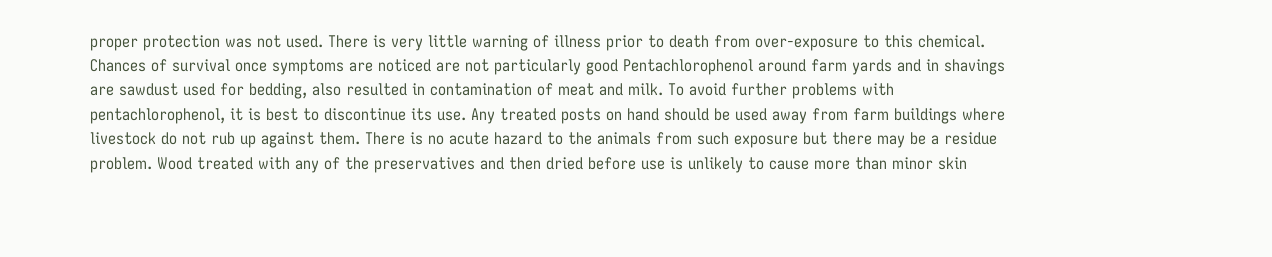proper protection was not used. There is very little warning of illness prior to death from over-exposure to this chemical. Chances of survival once symptoms are noticed are not particularly good Pentachlorophenol around farm yards and in shavings are sawdust used for bedding, also resulted in contamination of meat and milk. To avoid further problems with pentachlorophenol, it is best to discontinue its use. Any treated posts on hand should be used away from farm buildings where livestock do not rub up against them. There is no acute hazard to the animals from such exposure but there may be a residue problem. Wood treated with any of the preservatives and then dried before use is unlikely to cause more than minor skin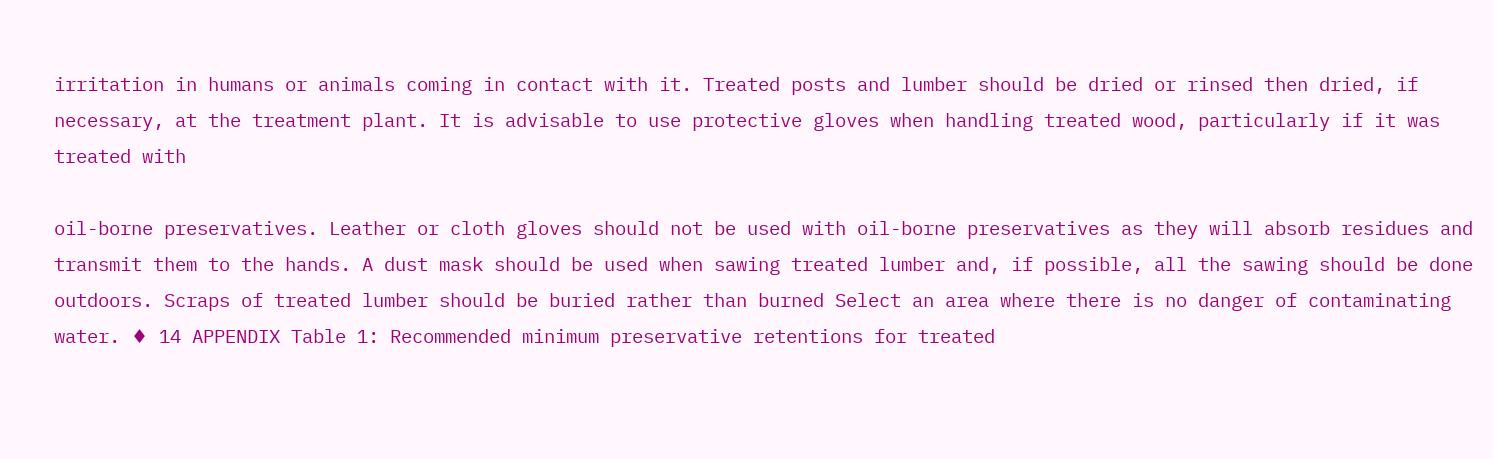irritation in humans or animals coming in contact with it. Treated posts and lumber should be dried or rinsed then dried, if necessary, at the treatment plant. It is advisable to use protective gloves when handling treated wood, particularly if it was treated with

oil-borne preservatives. Leather or cloth gloves should not be used with oil-borne preservatives as they will absorb residues and transmit them to the hands. A dust mask should be used when sawing treated lumber and, if possible, all the sawing should be done outdoors. Scraps of treated lumber should be buried rather than burned Select an area where there is no danger of contaminating water. ♦ 14 APPENDIX Table 1: Recommended minimum preservative retentions for treated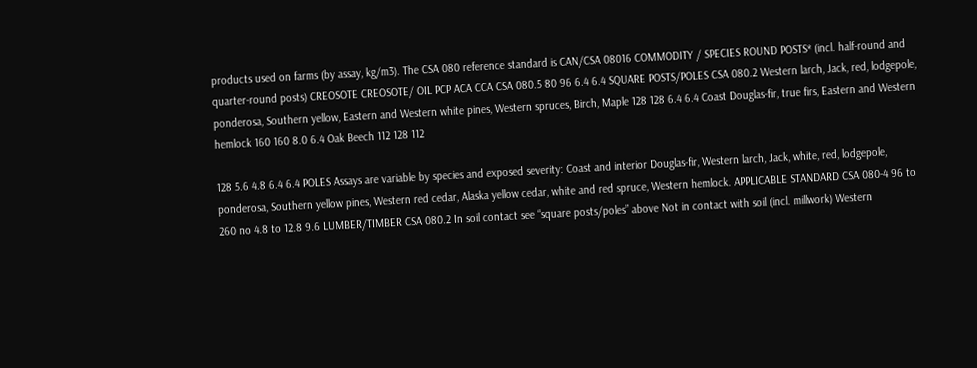products used on farms (by assay, kg/m3). The CSA 080 reference standard is CAN/CSA 08016 COMMODITY / SPECIES ROUND POSTS* (incl. half-round and quarter-round posts) CREOSOTE CREOSOTE/ OIL PCP ACA CCA CSA 080.5 80 96 6.4 6.4 SQUARE POSTS/POLES CSA 080.2 Western larch, Jack, red, lodgepole, ponderosa, Southern yellow, Eastern and Western white pines, Western spruces, Birch, Maple 128 128 6.4 6.4 Coast Douglas-fir, true firs, Eastern and Western hemlock 160 160 8.0 6.4 Oak Beech 112 128 112

128 5.6 4.8 6.4 6.4 POLES Assays are variable by species and exposed severity: Coast and interior Douglas-fir, Western larch, Jack, white, red, lodgepole, ponderosa, Southern yellow pines, Western red cedar, Alaska yellow cedar, white and red spruce, Western hemlock. APPLICABLE STANDARD CSA 080-4 96 to 260 no 4.8 to 12.8 9.6 LUMBER/TIMBER CSA 080.2 In soil contact see “square posts/poles” above Not in contact with soil (incl. millwork) Western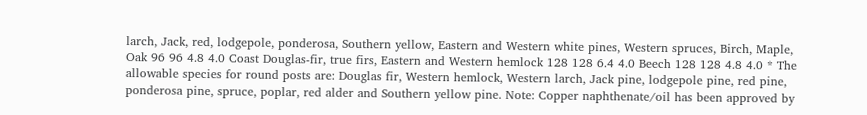larch, Jack, red, lodgepole, ponderosa, Southern yellow, Eastern and Western white pines, Western spruces, Birch, Maple, Oak 96 96 4.8 4.0 Coast Douglas-fir, true firs, Eastern and Western hemlock 128 128 6.4 4.0 Beech 128 128 4.8 4.0 * The allowable species for round posts are: Douglas fir, Western hemlock, Western larch, Jack pine, lodgepole pine, red pine, ponderosa pine, spruce, poplar, red alder and Southern yellow pine. Note: Copper naphthenate/oil has been approved by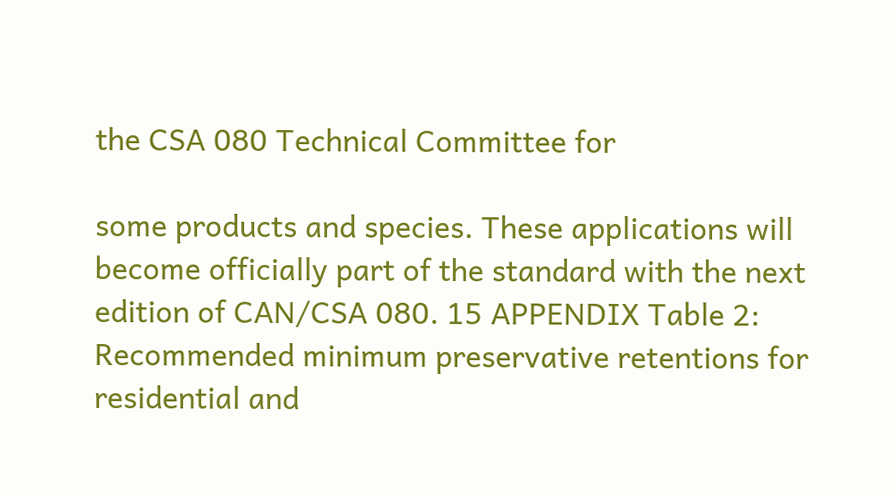the CSA 080 Technical Committee for

some products and species. These applications will become officially part of the standard with the next edition of CAN/CSA 080. 15 APPENDIX Table 2: Recommended minimum preservative retentions for residential and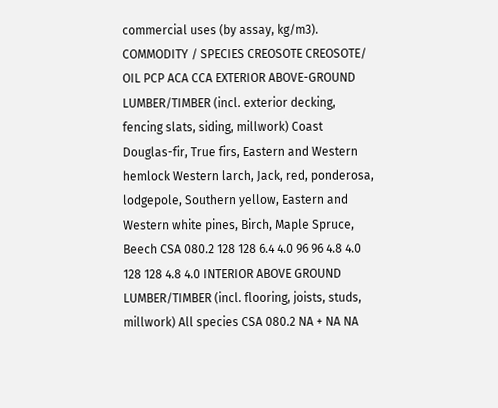commercial uses (by assay, kg/m3). COMMODITY / SPECIES CREOSOTE CREOSOTE/ OIL PCP ACA CCA EXTERIOR ABOVE-GROUND LUMBER/TIMBER (incl. exterior decking, fencing slats, siding, millwork) Coast Douglas-fir, True firs, Eastern and Western hemlock Western larch, Jack, red, ponderosa, lodgepole, Southern yellow, Eastern and Western white pines, Birch, Maple Spruce, Beech CSA 080.2 128 128 6.4 4.0 96 96 4.8 4.0 128 128 4.8 4.0 INTERIOR ABOVE GROUND LUMBER/TIMBER (incl. flooring, joists, studs, millwork) All species CSA 080.2 NA + NA NA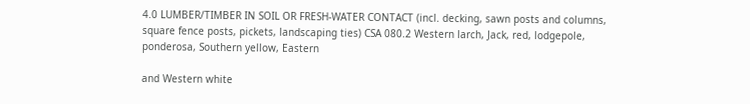4.0 LUMBER/TIMBER IN SOIL OR FRESH-WATER CONTACT (incl. decking, sawn posts and columns, square fence posts, pickets, landscaping ties) CSA 080.2 Western larch, Jack, red, lodgepole, ponderosa, Southern yellow, Eastern

and Western white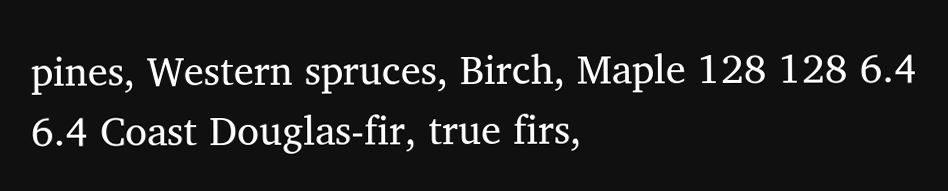pines, Western spruces, Birch, Maple 128 128 6.4 6.4 Coast Douglas-fir, true firs,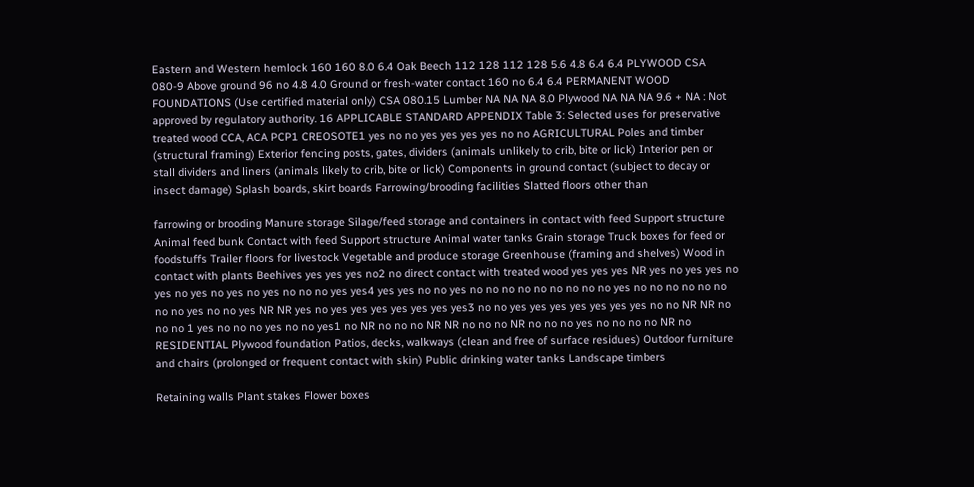Eastern and Western hemlock 160 160 8.0 6.4 Oak Beech 112 128 112 128 5.6 4.8 6.4 6.4 PLYWOOD CSA 080-9 Above ground 96 no 4.8 4.0 Ground or fresh-water contact 160 no 6.4 6.4 PERMANENT WOOD FOUNDATIONS (Use certified material only) CSA 080.15 Lumber NA NA NA 8.0 Plywood NA NA NA 9.6 + NA : Not approved by regulatory authority. 16 APPLICABLE STANDARD APPENDIX Table 3: Selected uses for preservative treated wood CCA, ACA PCP1 CREOSOTE1 yes no no yes yes yes yes no no AGRICULTURAL Poles and timber (structural framing) Exterior fencing posts, gates, dividers (animals unlikely to crib, bite or lick) Interior pen or stall dividers and liners (animals likely to crib, bite or lick) Components in ground contact (subject to decay or insect damage) Splash boards, skirt boards Farrowing/brooding facilities Slatted floors other than

farrowing or brooding Manure storage Silage/feed storage and containers in contact with feed Support structure Animal feed bunk Contact with feed Support structure Animal water tanks Grain storage Truck boxes for feed or foodstuffs Trailer floors for livestock Vegetable and produce storage Greenhouse (framing and shelves) Wood in contact with plants Beehives yes yes yes no2 no direct contact with treated wood yes yes yes NR yes no yes yes no yes no yes no yes no yes no no no yes yes4 yes yes no no yes no no no no no no no no no yes no no no no no no no no yes no no yes NR NR yes no yes yes yes yes yes yes yes3 no no yes yes yes yes yes yes yes no no NR NR no no no 1 yes no no no yes no no yes1 no NR no no no NR NR no no no NR no no no yes no no no no NR no RESIDENTIAL Plywood foundation Patios, decks, walkways (clean and free of surface residues) Outdoor furniture and chairs (prolonged or frequent contact with skin) Public drinking water tanks Landscape timbers

Retaining walls Plant stakes Flower boxes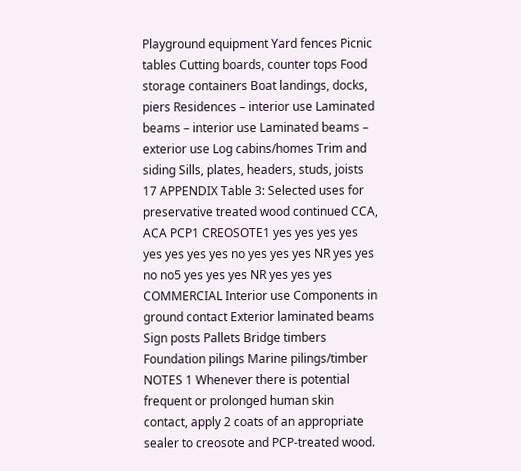Playground equipment Yard fences Picnic tables Cutting boards, counter tops Food storage containers Boat landings, docks, piers Residences – interior use Laminated beams – interior use Laminated beams – exterior use Log cabins/homes Trim and siding Sills, plates, headers, studs, joists 17 APPENDIX Table 3: Selected uses for preservative treated wood continued CCA, ACA PCP1 CREOSOTE1 yes yes yes yes yes yes yes yes no yes yes yes NR yes yes no no5 yes yes yes NR yes yes yes COMMERCIAL Interior use Components in ground contact Exterior laminated beams Sign posts Pallets Bridge timbers Foundation pilings Marine pilings/timber NOTES 1 Whenever there is potential frequent or prolonged human skin contact, apply 2 coats of an appropriate sealer to creosote and PCP-treated wood.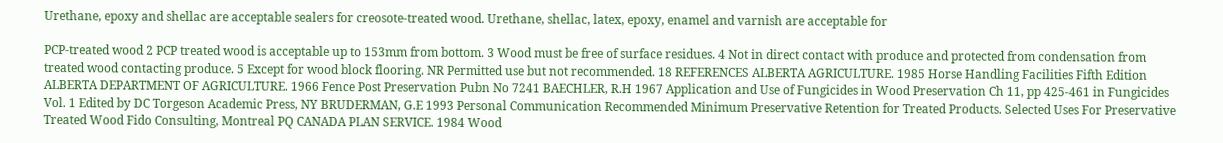Urethane, epoxy and shellac are acceptable sealers for creosote-treated wood. Urethane, shellac, latex, epoxy, enamel and varnish are acceptable for

PCP-treated wood 2 PCP treated wood is acceptable up to 153mm from bottom. 3 Wood must be free of surface residues. 4 Not in direct contact with produce and protected from condensation from treated wood contacting produce. 5 Except for wood block flooring. NR Permitted use but not recommended. 18 REFERENCES ALBERTA AGRICULTURE. 1985 Horse Handling Facilities Fifth Edition ALBERTA DEPARTMENT OF AGRICULTURE. 1966 Fence Post Preservation Pubn No 7241 BAECHLER, R.H 1967 Application and Use of Fungicides in Wood Preservation Ch 11, pp 425-461 in Fungicides Vol. 1 Edited by DC Torgeson Academic Press, NY BRUDERMAN, G.E 1993 Personal Communication Recommended Minimum Preservative Retention for Treated Products. Selected Uses For Preservative Treated Wood Fido Consulting, Montreal PQ CANADA PLAN SERVICE. 1984 Wood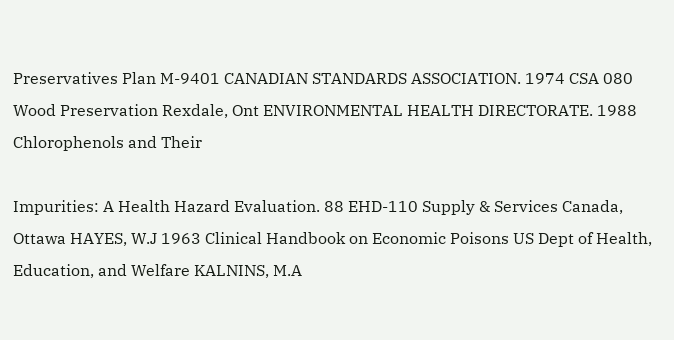Preservatives Plan M-9401 CANADIAN STANDARDS ASSOCIATION. 1974 CSA 080 Wood Preservation Rexdale, Ont ENVIRONMENTAL HEALTH DIRECTORATE. 1988 Chlorophenols and Their

Impurities: A Health Hazard Evaluation. 88 EHD-110 Supply & Services Canada, Ottawa HAYES, W.J 1963 Clinical Handbook on Economic Poisons US Dept of Health, Education, and Welfare KALNINS, M.A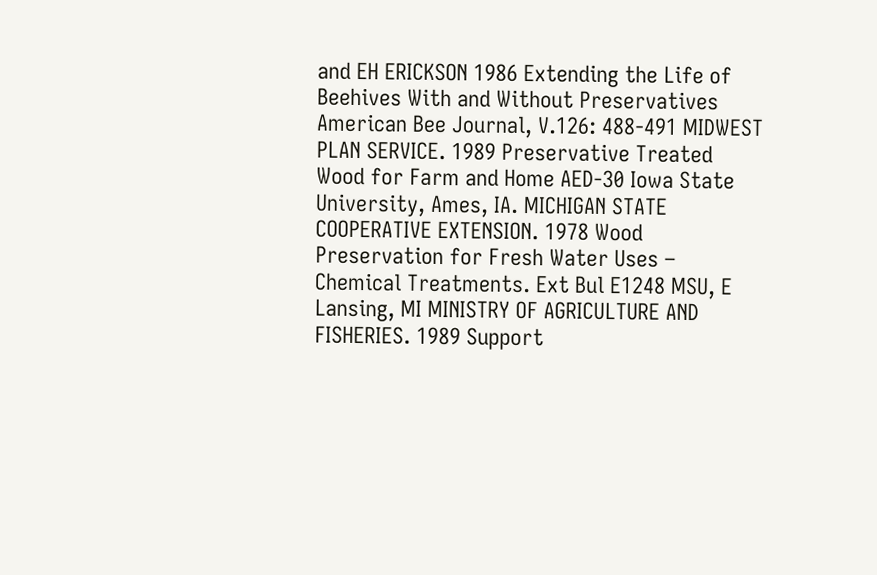and EH ERICKSON 1986 Extending the Life of Beehives With and Without Preservatives American Bee Journal, V.126: 488-491 MIDWEST PLAN SERVICE. 1989 Preservative Treated Wood for Farm and Home AED-30 Iowa State University, Ames, IA. MICHIGAN STATE COOPERATIVE EXTENSION. 1978 Wood Preservation for Fresh Water Uses – Chemical Treatments. Ext Bul E1248 MSU, E Lansing, MI MINISTRY OF AGRICULTURE AND FISHERIES. 1989 Support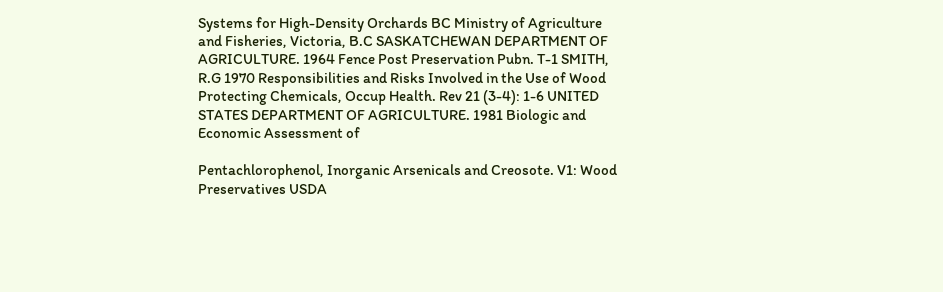Systems for High-Density Orchards BC Ministry of Agriculture and Fisheries, Victoria, B.C SASKATCHEWAN DEPARTMENT OF AGRICULTURE. 1964 Fence Post Preservation Pubn. T-1 SMITH, R.G 1970 Responsibilities and Risks Involved in the Use of Wood Protecting Chemicals, Occup Health. Rev 21 (3-4): 1-6 UNITED STATES DEPARTMENT OF AGRICULTURE. 1981 Biologic and Economic Assessment of

Pentachlorophenol, Inorganic Arsenicals and Creosote. V1: Wood Preservatives USDA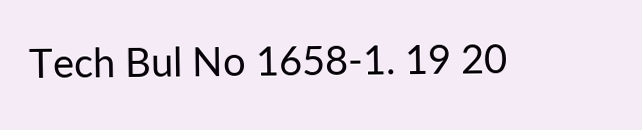Tech Bul No 1658-1. 19 20